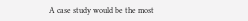A case study would be the most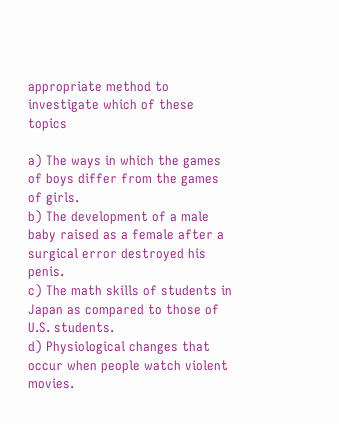appropriate method to investigate which of these topics

a) The ways in which the games of boys differ from the games of girls.
b) The development of a male baby raised as a female after a surgical error destroyed his penis.
c) The math skills of students in Japan as compared to those of U.S. students.
d) Physiological changes that occur when people watch violent movies.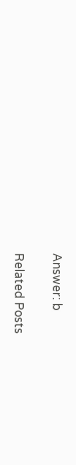Answer: b

Related Posts